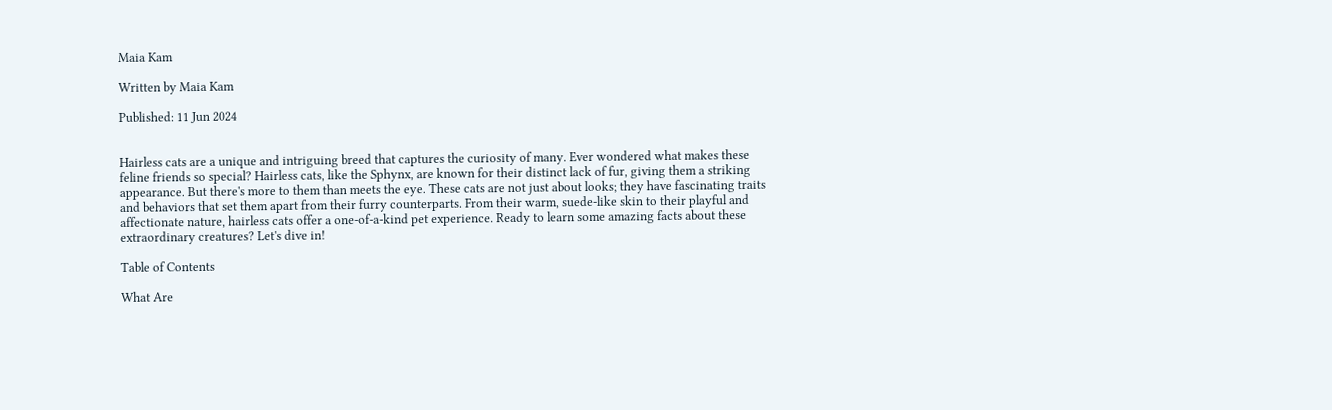Maia Kam

Written by Maia Kam

Published: 11 Jun 2024


Hairless cats are a unique and intriguing breed that captures the curiosity of many. Ever wondered what makes these feline friends so special? Hairless cats, like the Sphynx, are known for their distinct lack of fur, giving them a striking appearance. But there's more to them than meets the eye. These cats are not just about looks; they have fascinating traits and behaviors that set them apart from their furry counterparts. From their warm, suede-like skin to their playful and affectionate nature, hairless cats offer a one-of-a-kind pet experience. Ready to learn some amazing facts about these extraordinary creatures? Let's dive in!

Table of Contents

What Are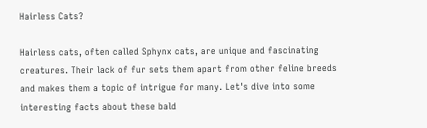Hairless Cats?

Hairless cats, often called Sphynx cats, are unique and fascinating creatures. Their lack of fur sets them apart from other feline breeds and makes them a topic of intrigue for many. Let's dive into some interesting facts about these bald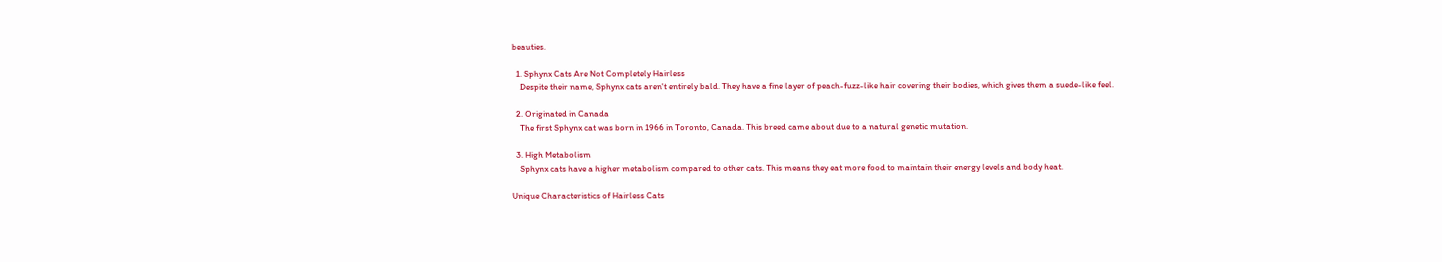beauties.

  1. Sphynx Cats Are Not Completely Hairless
    Despite their name, Sphynx cats aren't entirely bald. They have a fine layer of peach-fuzz-like hair covering their bodies, which gives them a suede-like feel.

  2. Originated in Canada
    The first Sphynx cat was born in 1966 in Toronto, Canada. This breed came about due to a natural genetic mutation.

  3. High Metabolism
    Sphynx cats have a higher metabolism compared to other cats. This means they eat more food to maintain their energy levels and body heat.

Unique Characteristics of Hairless Cats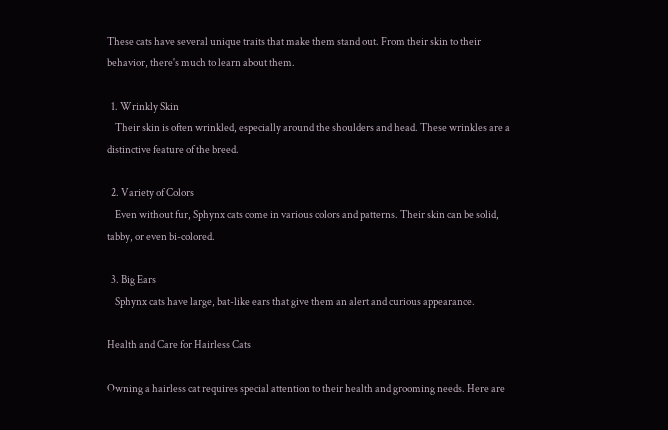These cats have several unique traits that make them stand out. From their skin to their behavior, there's much to learn about them.

  1. Wrinkly Skin
    Their skin is often wrinkled, especially around the shoulders and head. These wrinkles are a distinctive feature of the breed.

  2. Variety of Colors
    Even without fur, Sphynx cats come in various colors and patterns. Their skin can be solid, tabby, or even bi-colored.

  3. Big Ears
    Sphynx cats have large, bat-like ears that give them an alert and curious appearance.

Health and Care for Hairless Cats

Owning a hairless cat requires special attention to their health and grooming needs. Here are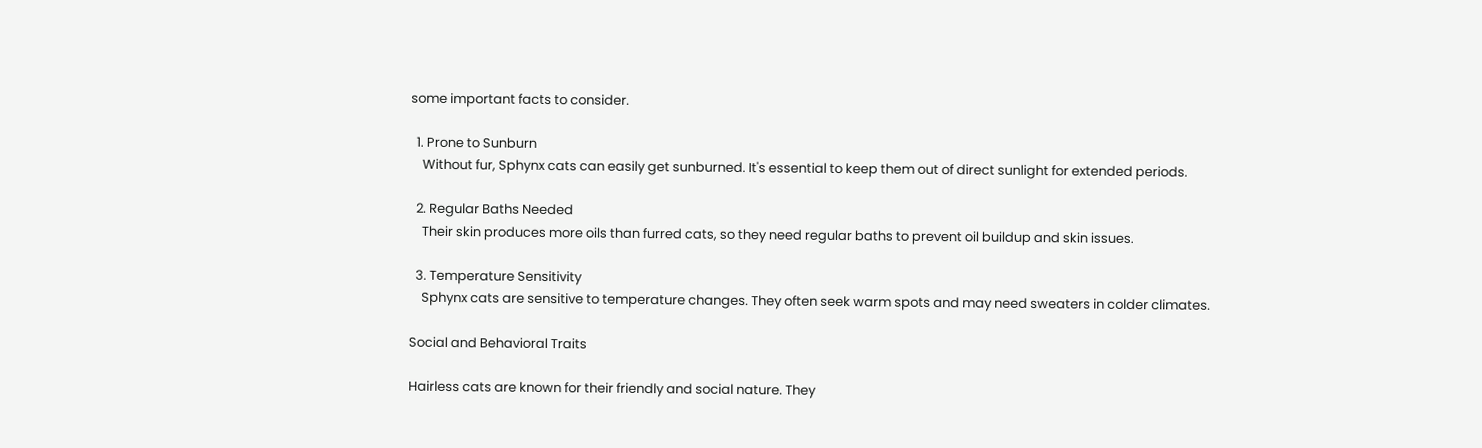some important facts to consider.

  1. Prone to Sunburn
    Without fur, Sphynx cats can easily get sunburned. It's essential to keep them out of direct sunlight for extended periods.

  2. Regular Baths Needed
    Their skin produces more oils than furred cats, so they need regular baths to prevent oil buildup and skin issues.

  3. Temperature Sensitivity
    Sphynx cats are sensitive to temperature changes. They often seek warm spots and may need sweaters in colder climates.

Social and Behavioral Traits

Hairless cats are known for their friendly and social nature. They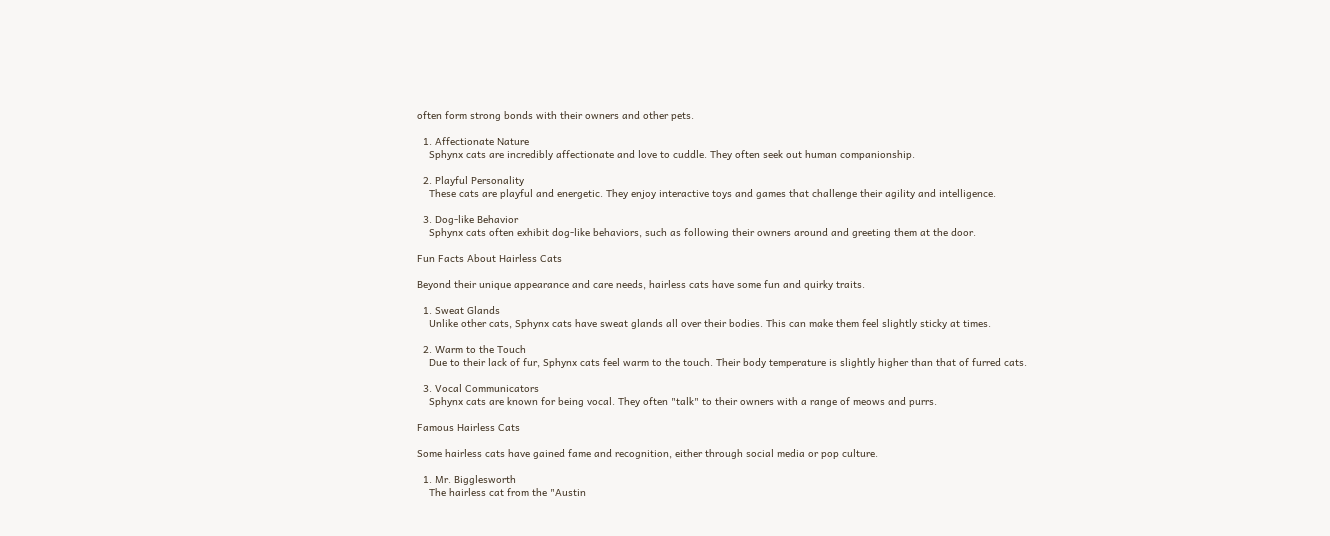often form strong bonds with their owners and other pets.

  1. Affectionate Nature
    Sphynx cats are incredibly affectionate and love to cuddle. They often seek out human companionship.

  2. Playful Personality
    These cats are playful and energetic. They enjoy interactive toys and games that challenge their agility and intelligence.

  3. Dog-like Behavior
    Sphynx cats often exhibit dog-like behaviors, such as following their owners around and greeting them at the door.

Fun Facts About Hairless Cats

Beyond their unique appearance and care needs, hairless cats have some fun and quirky traits.

  1. Sweat Glands
    Unlike other cats, Sphynx cats have sweat glands all over their bodies. This can make them feel slightly sticky at times.

  2. Warm to the Touch
    Due to their lack of fur, Sphynx cats feel warm to the touch. Their body temperature is slightly higher than that of furred cats.

  3. Vocal Communicators
    Sphynx cats are known for being vocal. They often "talk" to their owners with a range of meows and purrs.

Famous Hairless Cats

Some hairless cats have gained fame and recognition, either through social media or pop culture.

  1. Mr. Bigglesworth
    The hairless cat from the "Austin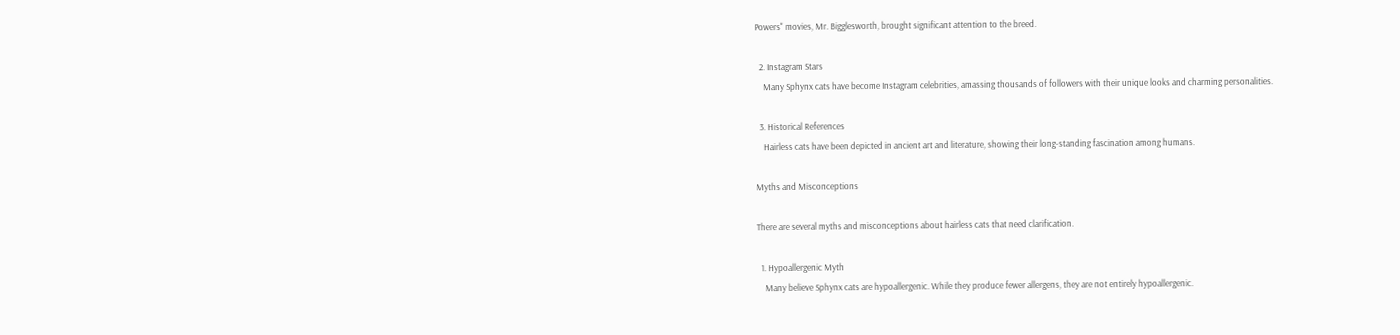Powers" movies, Mr. Bigglesworth, brought significant attention to the breed.

  2. Instagram Stars
    Many Sphynx cats have become Instagram celebrities, amassing thousands of followers with their unique looks and charming personalities.

  3. Historical References
    Hairless cats have been depicted in ancient art and literature, showing their long-standing fascination among humans.

Myths and Misconceptions

There are several myths and misconceptions about hairless cats that need clarification.

  1. Hypoallergenic Myth
    Many believe Sphynx cats are hypoallergenic. While they produce fewer allergens, they are not entirely hypoallergenic.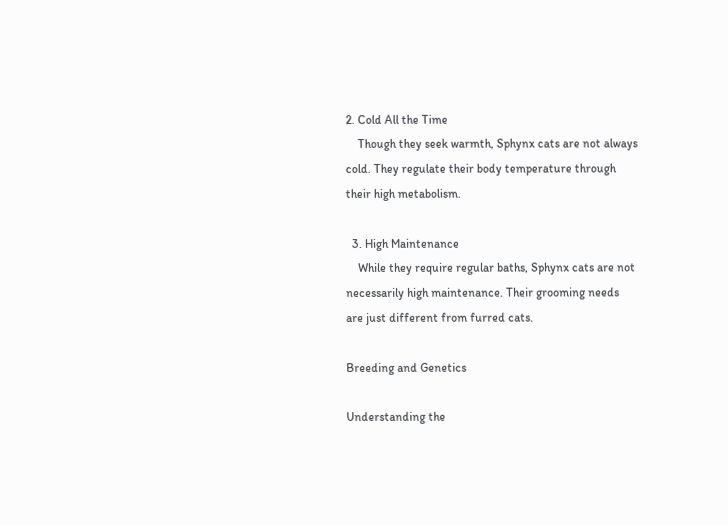2. Cold All the Time
    Though they seek warmth, Sphynx cats are not always cold. They regulate their body temperature through their high metabolism.

  3. High Maintenance
    While they require regular baths, Sphynx cats are not necessarily high maintenance. Their grooming needs are just different from furred cats.

Breeding and Genetics

Understanding the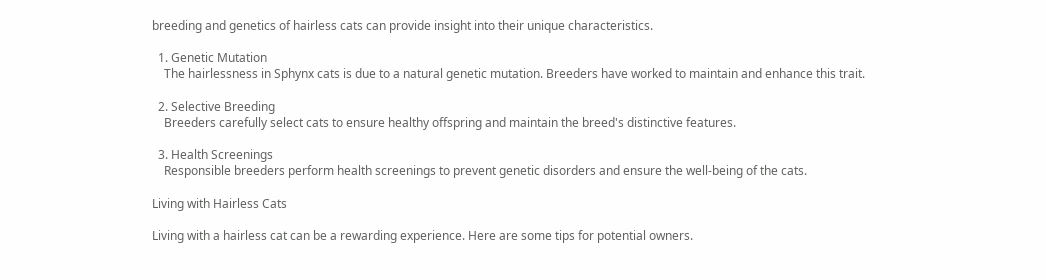breeding and genetics of hairless cats can provide insight into their unique characteristics.

  1. Genetic Mutation
    The hairlessness in Sphynx cats is due to a natural genetic mutation. Breeders have worked to maintain and enhance this trait.

  2. Selective Breeding
    Breeders carefully select cats to ensure healthy offspring and maintain the breed's distinctive features.

  3. Health Screenings
    Responsible breeders perform health screenings to prevent genetic disorders and ensure the well-being of the cats.

Living with Hairless Cats

Living with a hairless cat can be a rewarding experience. Here are some tips for potential owners.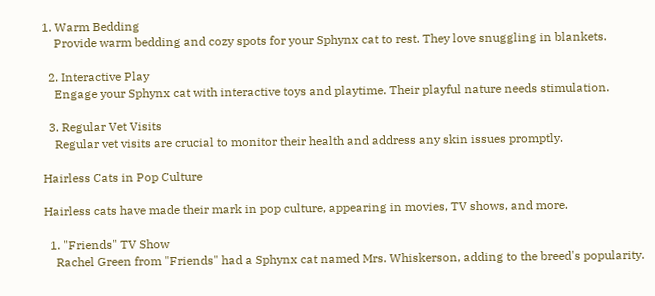1. Warm Bedding
    Provide warm bedding and cozy spots for your Sphynx cat to rest. They love snuggling in blankets.

  2. Interactive Play
    Engage your Sphynx cat with interactive toys and playtime. Their playful nature needs stimulation.

  3. Regular Vet Visits
    Regular vet visits are crucial to monitor their health and address any skin issues promptly.

Hairless Cats in Pop Culture

Hairless cats have made their mark in pop culture, appearing in movies, TV shows, and more.

  1. "Friends" TV Show
    Rachel Green from "Friends" had a Sphynx cat named Mrs. Whiskerson, adding to the breed's popularity.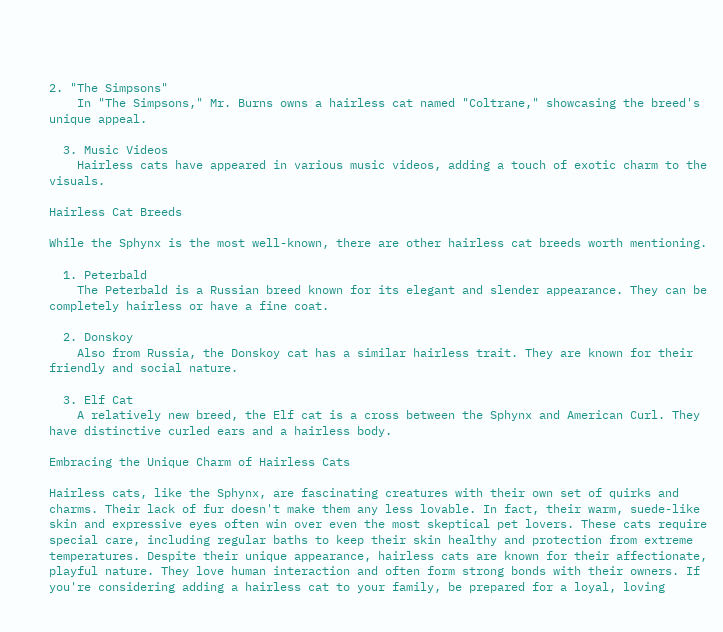2. "The Simpsons"
    In "The Simpsons," Mr. Burns owns a hairless cat named "Coltrane," showcasing the breed's unique appeal.

  3. Music Videos
    Hairless cats have appeared in various music videos, adding a touch of exotic charm to the visuals.

Hairless Cat Breeds

While the Sphynx is the most well-known, there are other hairless cat breeds worth mentioning.

  1. Peterbald
    The Peterbald is a Russian breed known for its elegant and slender appearance. They can be completely hairless or have a fine coat.

  2. Donskoy
    Also from Russia, the Donskoy cat has a similar hairless trait. They are known for their friendly and social nature.

  3. Elf Cat
    A relatively new breed, the Elf cat is a cross between the Sphynx and American Curl. They have distinctive curled ears and a hairless body.

Embracing the Unique Charm of Hairless Cats

Hairless cats, like the Sphynx, are fascinating creatures with their own set of quirks and charms. Their lack of fur doesn't make them any less lovable. In fact, their warm, suede-like skin and expressive eyes often win over even the most skeptical pet lovers. These cats require special care, including regular baths to keep their skin healthy and protection from extreme temperatures. Despite their unique appearance, hairless cats are known for their affectionate, playful nature. They love human interaction and often form strong bonds with their owners. If you're considering adding a hairless cat to your family, be prepared for a loyal, loving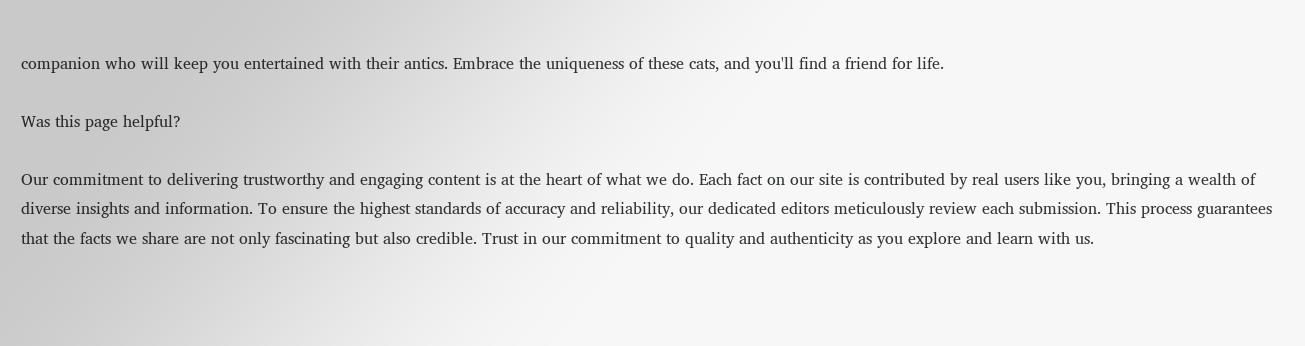companion who will keep you entertained with their antics. Embrace the uniqueness of these cats, and you'll find a friend for life.

Was this page helpful?

Our commitment to delivering trustworthy and engaging content is at the heart of what we do. Each fact on our site is contributed by real users like you, bringing a wealth of diverse insights and information. To ensure the highest standards of accuracy and reliability, our dedicated editors meticulously review each submission. This process guarantees that the facts we share are not only fascinating but also credible. Trust in our commitment to quality and authenticity as you explore and learn with us.